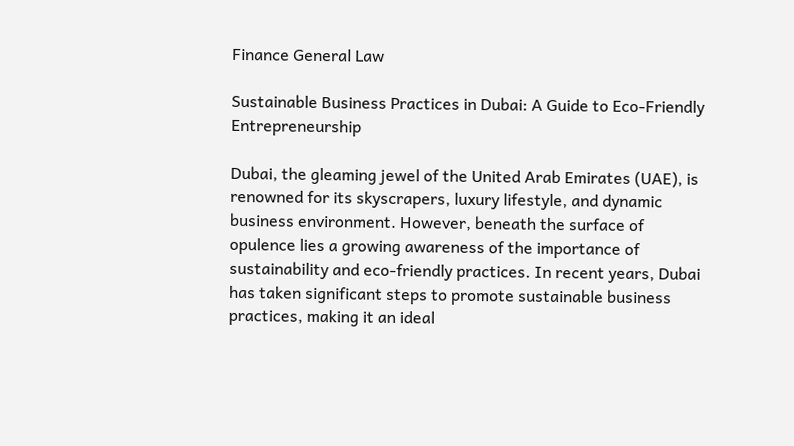Finance General Law

Sustainable Business Practices in Dubai: A Guide to Eco-Friendly Entrepreneurship

Dubai, the gleaming jewel of the United Arab Emirates (UAE), is renowned for its skyscrapers, luxury lifestyle, and dynamic business environment. However, beneath the surface of opulence lies a growing awareness of the importance of sustainability and eco-friendly practices. In recent years, Dubai has taken significant steps to promote sustainable business practices, making it an ideal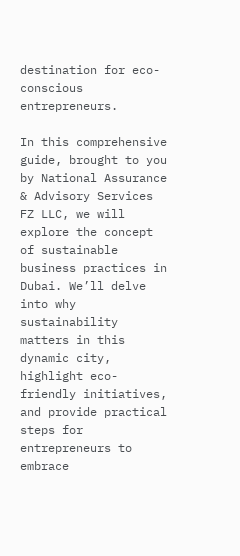destination for eco-conscious entrepreneurs.

In this comprehensive guide, brought to you by National Assurance & Advisory Services FZ LLC, we will explore the concept of sustainable business practices in Dubai. We’ll delve into why sustainability matters in this dynamic city, highlight eco-friendly initiatives, and provide practical steps for entrepreneurs to embrace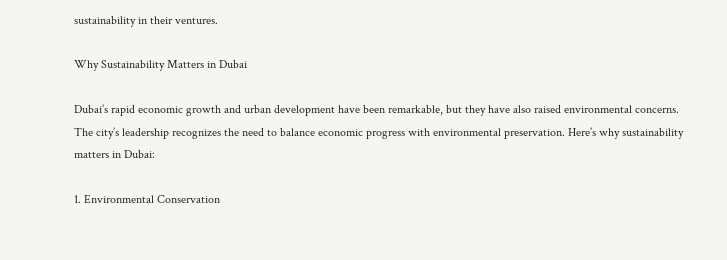sustainability in their ventures.

Why Sustainability Matters in Dubai

Dubai’s rapid economic growth and urban development have been remarkable, but they have also raised environmental concerns. The city’s leadership recognizes the need to balance economic progress with environmental preservation. Here’s why sustainability matters in Dubai:

1. Environmental Conservation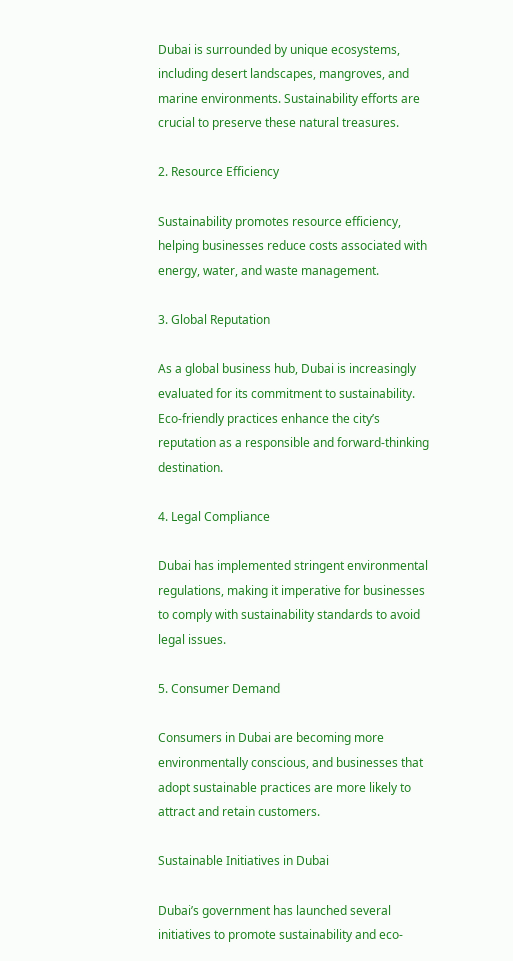Dubai is surrounded by unique ecosystems, including desert landscapes, mangroves, and marine environments. Sustainability efforts are crucial to preserve these natural treasures.

2. Resource Efficiency

Sustainability promotes resource efficiency, helping businesses reduce costs associated with energy, water, and waste management.

3. Global Reputation

As a global business hub, Dubai is increasingly evaluated for its commitment to sustainability. Eco-friendly practices enhance the city’s reputation as a responsible and forward-thinking destination.

4. Legal Compliance

Dubai has implemented stringent environmental regulations, making it imperative for businesses to comply with sustainability standards to avoid legal issues.

5. Consumer Demand

Consumers in Dubai are becoming more environmentally conscious, and businesses that adopt sustainable practices are more likely to attract and retain customers.

Sustainable Initiatives in Dubai

Dubai’s government has launched several initiatives to promote sustainability and eco-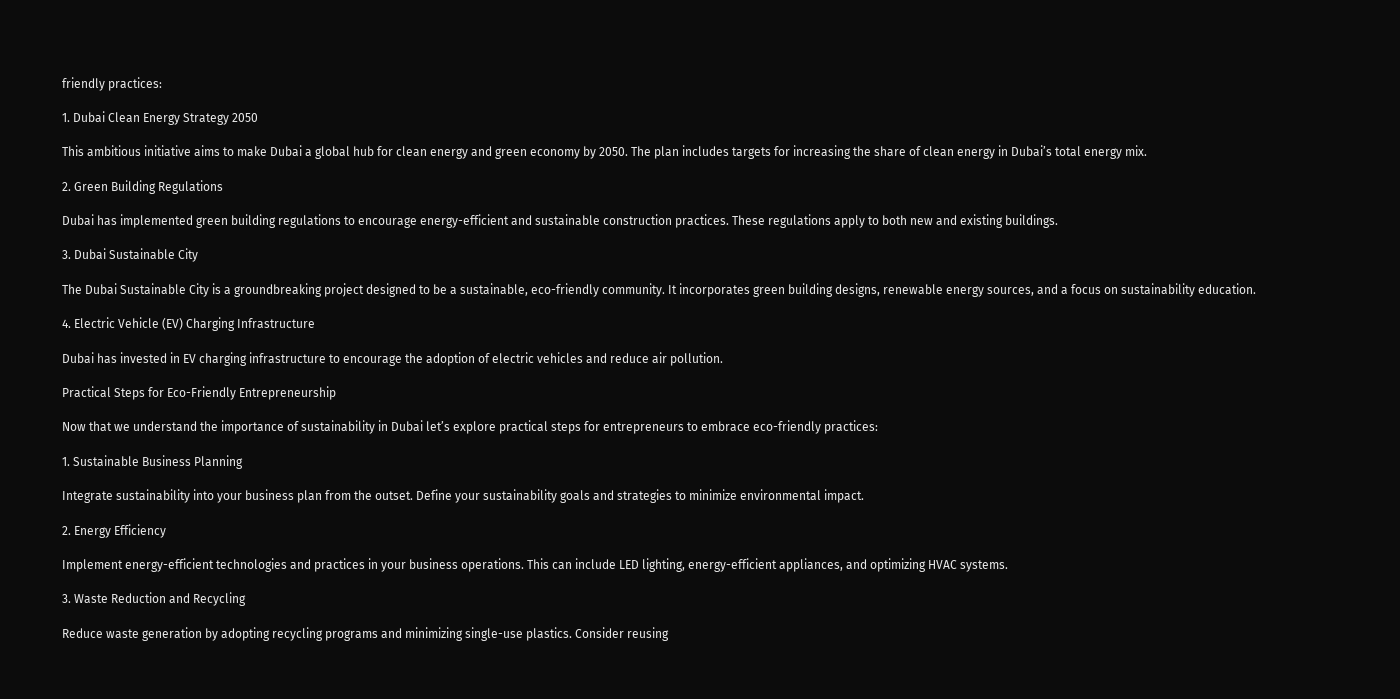friendly practices:

1. Dubai Clean Energy Strategy 2050

This ambitious initiative aims to make Dubai a global hub for clean energy and green economy by 2050. The plan includes targets for increasing the share of clean energy in Dubai’s total energy mix.

2. Green Building Regulations

Dubai has implemented green building regulations to encourage energy-efficient and sustainable construction practices. These regulations apply to both new and existing buildings.

3. Dubai Sustainable City

The Dubai Sustainable City is a groundbreaking project designed to be a sustainable, eco-friendly community. It incorporates green building designs, renewable energy sources, and a focus on sustainability education.

4. Electric Vehicle (EV) Charging Infrastructure

Dubai has invested in EV charging infrastructure to encourage the adoption of electric vehicles and reduce air pollution.

Practical Steps for Eco-Friendly Entrepreneurship

Now that we understand the importance of sustainability in Dubai let’s explore practical steps for entrepreneurs to embrace eco-friendly practices:

1. Sustainable Business Planning

Integrate sustainability into your business plan from the outset. Define your sustainability goals and strategies to minimize environmental impact.

2. Energy Efficiency

Implement energy-efficient technologies and practices in your business operations. This can include LED lighting, energy-efficient appliances, and optimizing HVAC systems.

3. Waste Reduction and Recycling

Reduce waste generation by adopting recycling programs and minimizing single-use plastics. Consider reusing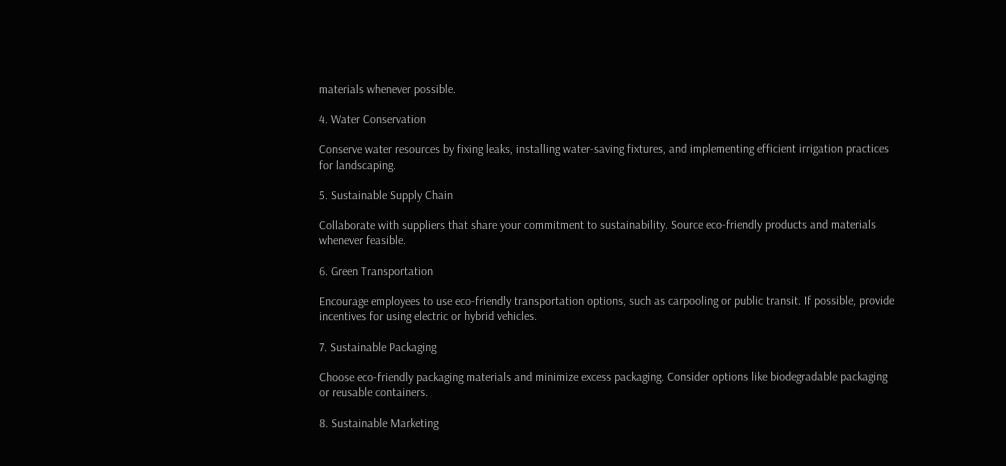materials whenever possible.

4. Water Conservation

Conserve water resources by fixing leaks, installing water-saving fixtures, and implementing efficient irrigation practices for landscaping.

5. Sustainable Supply Chain

Collaborate with suppliers that share your commitment to sustainability. Source eco-friendly products and materials whenever feasible.

6. Green Transportation

Encourage employees to use eco-friendly transportation options, such as carpooling or public transit. If possible, provide incentives for using electric or hybrid vehicles.

7. Sustainable Packaging

Choose eco-friendly packaging materials and minimize excess packaging. Consider options like biodegradable packaging or reusable containers.

8. Sustainable Marketing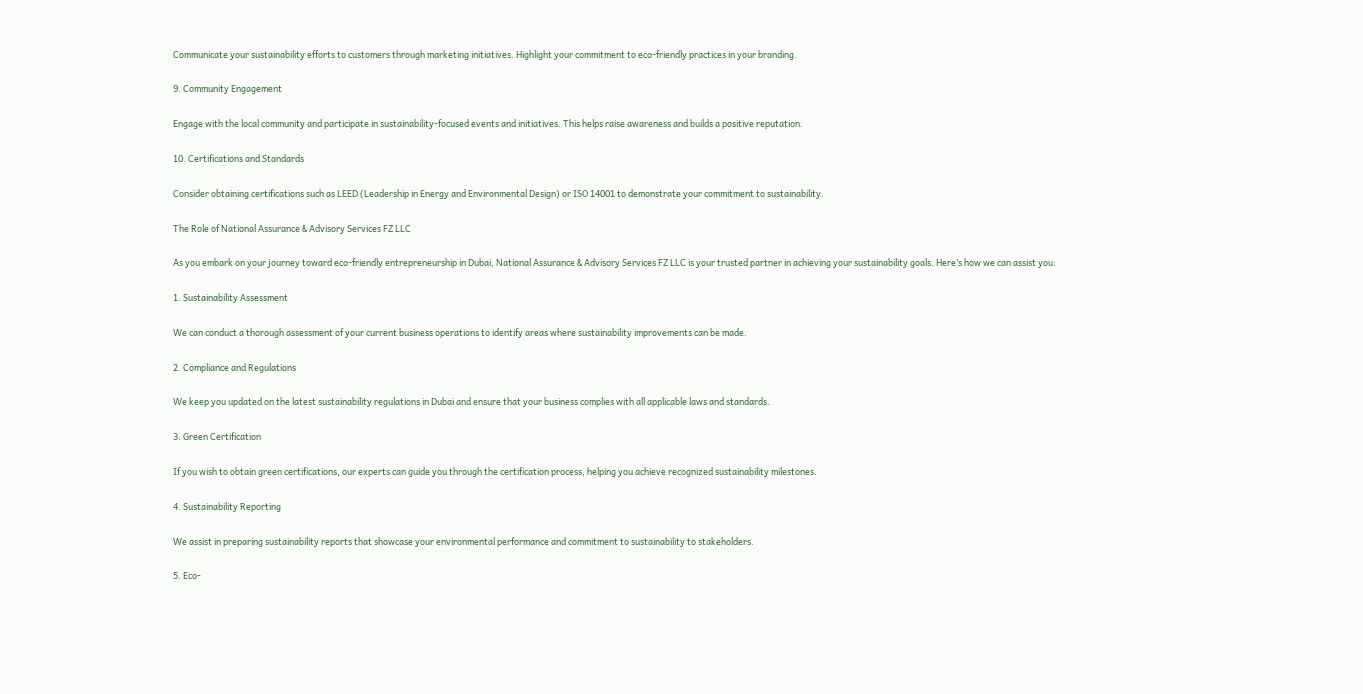Communicate your sustainability efforts to customers through marketing initiatives. Highlight your commitment to eco-friendly practices in your branding.

9. Community Engagement

Engage with the local community and participate in sustainability-focused events and initiatives. This helps raise awareness and builds a positive reputation.

10. Certifications and Standards

Consider obtaining certifications such as LEED (Leadership in Energy and Environmental Design) or ISO 14001 to demonstrate your commitment to sustainability.

The Role of National Assurance & Advisory Services FZ LLC

As you embark on your journey toward eco-friendly entrepreneurship in Dubai, National Assurance & Advisory Services FZ LLC is your trusted partner in achieving your sustainability goals. Here’s how we can assist you:

1. Sustainability Assessment

We can conduct a thorough assessment of your current business operations to identify areas where sustainability improvements can be made.

2. Compliance and Regulations

We keep you updated on the latest sustainability regulations in Dubai and ensure that your business complies with all applicable laws and standards.

3. Green Certification

If you wish to obtain green certifications, our experts can guide you through the certification process, helping you achieve recognized sustainability milestones.

4. Sustainability Reporting

We assist in preparing sustainability reports that showcase your environmental performance and commitment to sustainability to stakeholders.

5. Eco-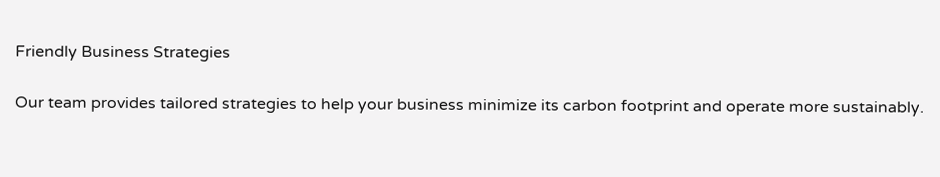Friendly Business Strategies

Our team provides tailored strategies to help your business minimize its carbon footprint and operate more sustainably.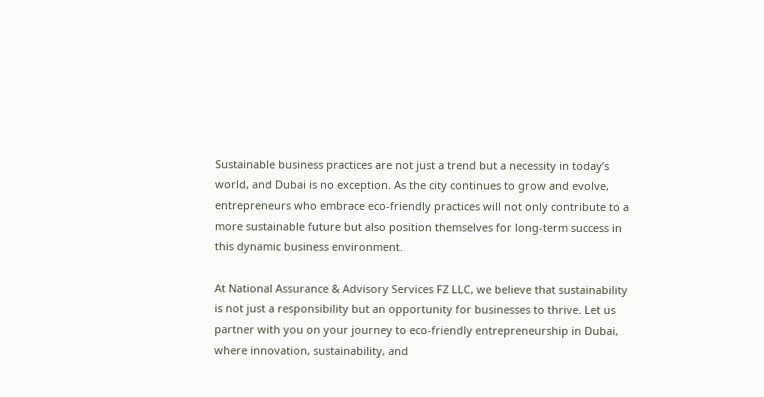Sustainable business practices are not just a trend but a necessity in today’s world, and Dubai is no exception. As the city continues to grow and evolve, entrepreneurs who embrace eco-friendly practices will not only contribute to a more sustainable future but also position themselves for long-term success in this dynamic business environment.

At National Assurance & Advisory Services FZ LLC, we believe that sustainability is not just a responsibility but an opportunity for businesses to thrive. Let us partner with you on your journey to eco-friendly entrepreneurship in Dubai, where innovation, sustainability, and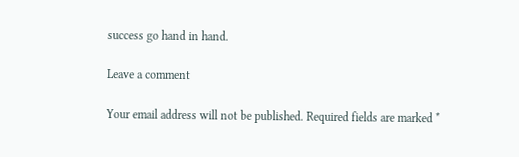success go hand in hand.

Leave a comment

Your email address will not be published. Required fields are marked *